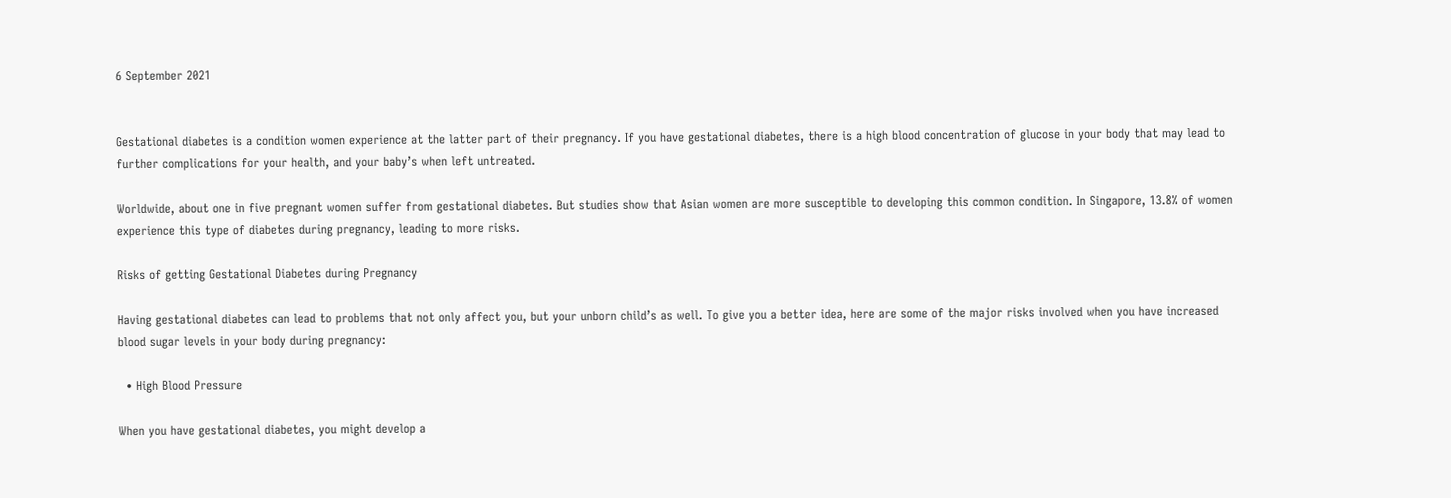6 September 2021


Gestational diabetes is a condition women experience at the latter part of their pregnancy. If you have gestational diabetes, there is a high blood concentration of glucose in your body that may lead to further complications for your health, and your baby’s when left untreated.

Worldwide, about one in five pregnant women suffer from gestational diabetes. But studies show that Asian women are more susceptible to developing this common condition. In Singapore, 13.8% of women experience this type of diabetes during pregnancy, leading to more risks.

Risks of getting Gestational Diabetes during Pregnancy

Having gestational diabetes can lead to problems that not only affect you, but your unborn child’s as well. To give you a better idea, here are some of the major risks involved when you have increased blood sugar levels in your body during pregnancy:

  • High Blood Pressure

When you have gestational diabetes, you might develop a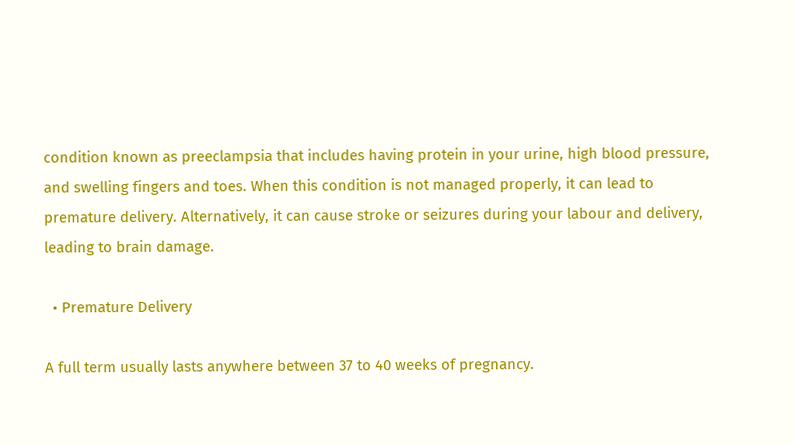condition known as preeclampsia that includes having protein in your urine, high blood pressure, and swelling fingers and toes. When this condition is not managed properly, it can lead to premature delivery. Alternatively, it can cause stroke or seizures during your labour and delivery, leading to brain damage.

  • Premature Delivery

A full term usually lasts anywhere between 37 to 40 weeks of pregnancy.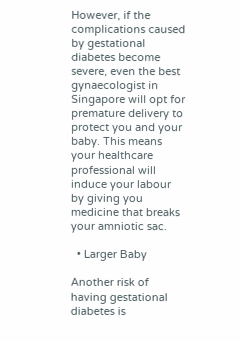However, if the complications caused by gestational diabetes become severe, even the best gynaecologist in Singapore will opt for premature delivery to protect you and your baby. This means your healthcare professional will induce your labour by giving you medicine that breaks your amniotic sac.

  • Larger Baby

Another risk of having gestational diabetes is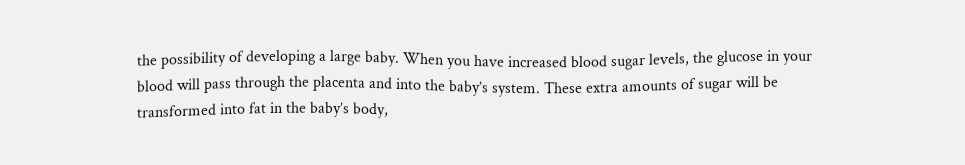the possibility of developing a large baby. When you have increased blood sugar levels, the glucose in your blood will pass through the placenta and into the baby’s system. These extra amounts of sugar will be transformed into fat in the baby’s body,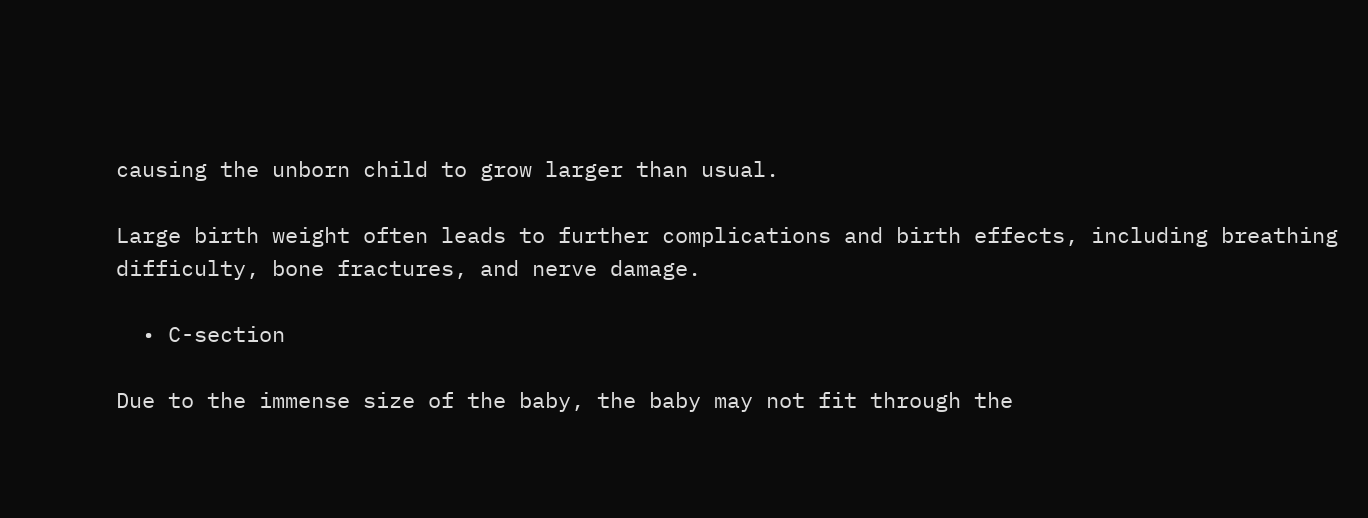causing the unborn child to grow larger than usual.

Large birth weight often leads to further complications and birth effects, including breathing difficulty, bone fractures, and nerve damage.

  • C-section

Due to the immense size of the baby, the baby may not fit through the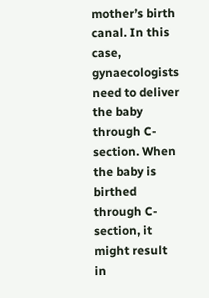mother’s birth canal. In this case, gynaecologists need to deliver the baby through C-section. When the baby is birthed through C-section, it might result in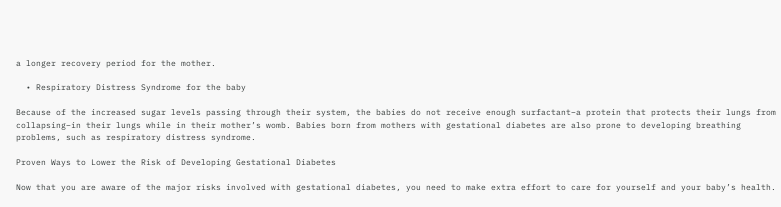a longer recovery period for the mother.

  • Respiratory Distress Syndrome for the baby

Because of the increased sugar levels passing through their system, the babies do not receive enough surfactant–a protein that protects their lungs from collapsing–in their lungs while in their mother’s womb. Babies born from mothers with gestational diabetes are also prone to developing breathing problems, such as respiratory distress syndrome.

Proven Ways to Lower the Risk of Developing Gestational Diabetes

Now that you are aware of the major risks involved with gestational diabetes, you need to make extra effort to care for yourself and your baby’s health.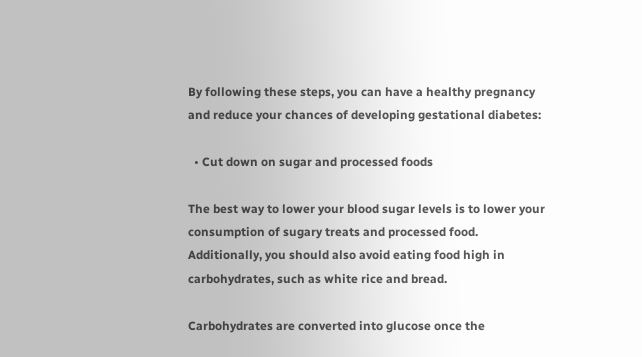By following these steps, you can have a healthy pregnancy and reduce your chances of developing gestational diabetes:

  • Cut down on sugar and processed foods

The best way to lower your blood sugar levels is to lower your consumption of sugary treats and processed food. Additionally, you should also avoid eating food high in carbohydrates, such as white rice and bread.

Carbohydrates are converted into glucose once the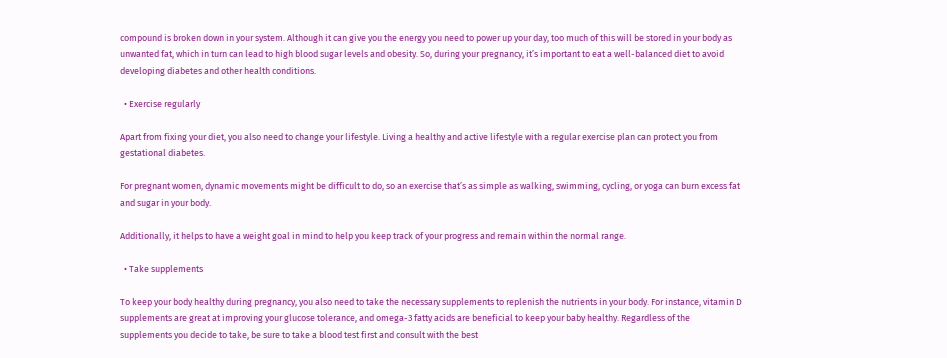compound is broken down in your system. Although it can give you the energy you need to power up your day, too much of this will be stored in your body as unwanted fat, which in turn can lead to high blood sugar levels and obesity. So, during your pregnancy, it’s important to eat a well-balanced diet to avoid developing diabetes and other health conditions.

  • Exercise regularly

Apart from fixing your diet, you also need to change your lifestyle. Living a healthy and active lifestyle with a regular exercise plan can protect you from gestational diabetes.

For pregnant women, dynamic movements might be difficult to do, so an exercise that’s as simple as walking, swimming, cycling, or yoga can burn excess fat and sugar in your body.

Additionally, it helps to have a weight goal in mind to help you keep track of your progress and remain within the normal range.

  • Take supplements

To keep your body healthy during pregnancy, you also need to take the necessary supplements to replenish the nutrients in your body. For instance, vitamin D supplements are great at improving your glucose tolerance, and omega-3 fatty acids are beneficial to keep your baby healthy. Regardless of the supplements you decide to take, be sure to take a blood test first and consult with the best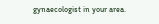gynaecologist in your area.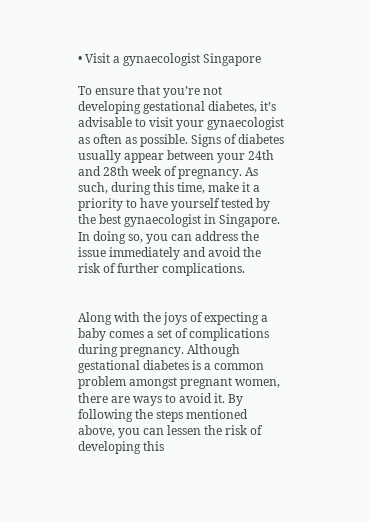• Visit a gynaecologist Singapore

To ensure that you’re not developing gestational diabetes, it’s advisable to visit your gynaecologist as often as possible. Signs of diabetes usually appear between your 24th and 28th week of pregnancy. As such, during this time, make it a priority to have yourself tested by the best gynaecologist in Singapore. In doing so, you can address the issue immediately and avoid the risk of further complications.


Along with the joys of expecting a baby comes a set of complications during pregnancy. Although gestational diabetes is a common problem amongst pregnant women, there are ways to avoid it. By following the steps mentioned above, you can lessen the risk of developing this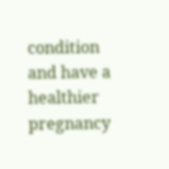condition and have a healthier pregnancy